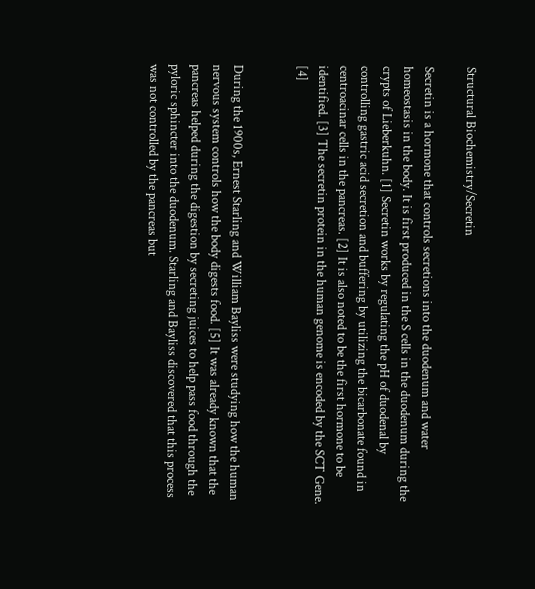Structural Biochemistry/Secretin

Secretin is a hormone that controls secretions into the duodenum and water homeostasis in the body. It is first produced in the S cells in the duodenum during the crypts of Lieberkuhn. [1] Secretin works by regulating the pH of duodenal by controlling gastric acid secretion and buffering by utilizing the bicarbonate found in centroacinar cells in the pancreas. [2] It is also noted to be the first hormone to be identified. [3] The secretin protein in the human genome is encoded by the SCT Gene. [4]


During the 1900s, Ernest Starling and William Bayliss were studying how the human nervous system controls how the body digests food. [5] It was already known that the pancreas helped during the digestion by secreting juices to help pass food through the pyloric sphincter into the duodenum. Starling and Bayliss discovered that this process was not controlled by the pancreas but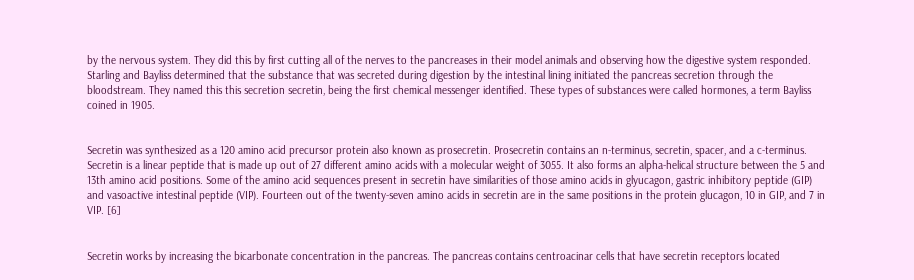by the nervous system. They did this by first cutting all of the nerves to the pancreases in their model animals and observing how the digestive system responded. Starling and Bayliss determined that the substance that was secreted during digestion by the intestinal lining initiated the pancreas secretion through the bloodstream. They named this this secretion secretin, being the first chemical messenger identified. These types of substances were called hormones, a term Bayliss coined in 1905.


Secretin was synthesized as a 120 amino acid precursor protein also known as prosecretin. Prosecretin contains an n-terminus, secretin, spacer, and a c-terminus. Secretin is a linear peptide that is made up out of 27 different amino acids with a molecular weight of 3055. It also forms an alpha-helical structure between the 5 and 13th amino acid positions. Some of the amino acid sequences present in secretin have similarities of those amino acids in glyucagon, gastric inhibitory peptide (GIP) and vasoactive intestinal peptide (VIP). Fourteen out of the twenty-seven amino acids in secretin are in the same positions in the protein glucagon, 10 in GIP, and 7 in VIP. [6]


Secretin works by increasing the bicarbonate concentration in the pancreas. The pancreas contains centroacinar cells that have secretin receptors located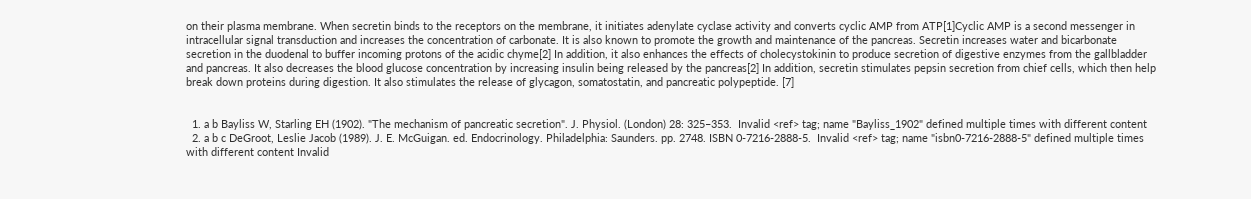on their plasma membrane. When secretin binds to the receptors on the membrane, it initiates adenylate cyclase activity and converts cyclic AMP from ATP[1]Cyclic AMP is a second messenger in intracellular signal transduction and increases the concentration of carbonate. It is also known to promote the growth and maintenance of the pancreas. Secretin increases water and bicarbonate secretion in the duodenal to buffer incoming protons of the acidic chyme[2] In addition, it also enhances the effects of cholecystokinin to produce secretion of digestive enzymes from the gallbladder and pancreas. It also decreases the blood glucose concentration by increasing insulin being released by the pancreas[2] In addition, secretin stimulates pepsin secretion from chief cells, which then help break down proteins during digestion. It also stimulates the release of glycagon, somatostatin, and pancreatic polypeptide. [7]


  1. a b Bayliss W, Starling EH (1902). "The mechanism of pancreatic secretion". J. Physiol. (London) 28: 325–353.  Invalid <ref> tag; name "Bayliss_1902" defined multiple times with different content
  2. a b c DeGroot, Leslie Jacob (1989). J. E. McGuigan. ed. Endocrinology. Philadelphia: Saunders. pp. 2748. ISBN 0-7216-2888-5.  Invalid <ref> tag; name "isbn0-7216-2888-5" defined multiple times with different content Invalid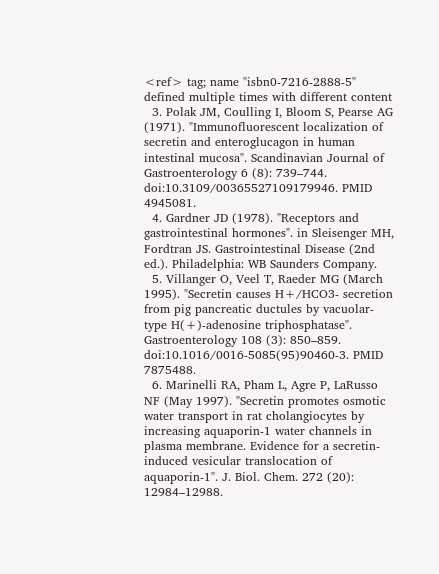<ref> tag; name "isbn0-7216-2888-5" defined multiple times with different content
  3. Polak JM, Coulling I, Bloom S, Pearse AG (1971). "Immunofluorescent localization of secretin and enteroglucagon in human intestinal mucosa". Scandinavian Journal of Gastroenterology 6 (8): 739–744. doi:10.3109/00365527109179946. PMID 4945081.
  4. Gardner JD (1978). "Receptors and gastrointestinal hormones". in Sleisenger MH, Fordtran JS. Gastrointestinal Disease (2nd ed.). Philadelphia: WB Saunders Company.
  5. Villanger O, Veel T, Raeder MG (March 1995). "Secretin causes H+/HCO3- secretion from pig pancreatic ductules by vacuolar-type H(+)-adenosine triphosphatase". Gastroenterology 108 (3): 850–859. doi:10.1016/0016-5085(95)90460-3. PMID 7875488.
  6. Marinelli RA, Pham L, Agre P, LaRusso NF (May 1997). "Secretin promotes osmotic water transport in rat cholangiocytes by increasing aquaporin-1 water channels in plasma membrane. Evidence for a secretin-induced vesicular translocation of aquaporin-1". J. Biol. Chem. 272 (20): 12984–12988.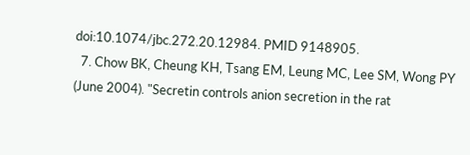doi:10.1074/jbc.272.20.12984. PMID 9148905.
  7. Chow BK, Cheung KH, Tsang EM, Leung MC, Lee SM, Wong PY (June 2004). "Secretin controls anion secretion in the rat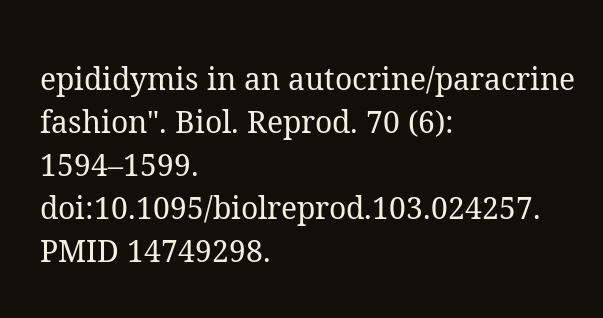epididymis in an autocrine/paracrine fashion". Biol. Reprod. 70 (6): 1594–1599. doi:10.1095/biolreprod.103.024257. PMID 14749298.